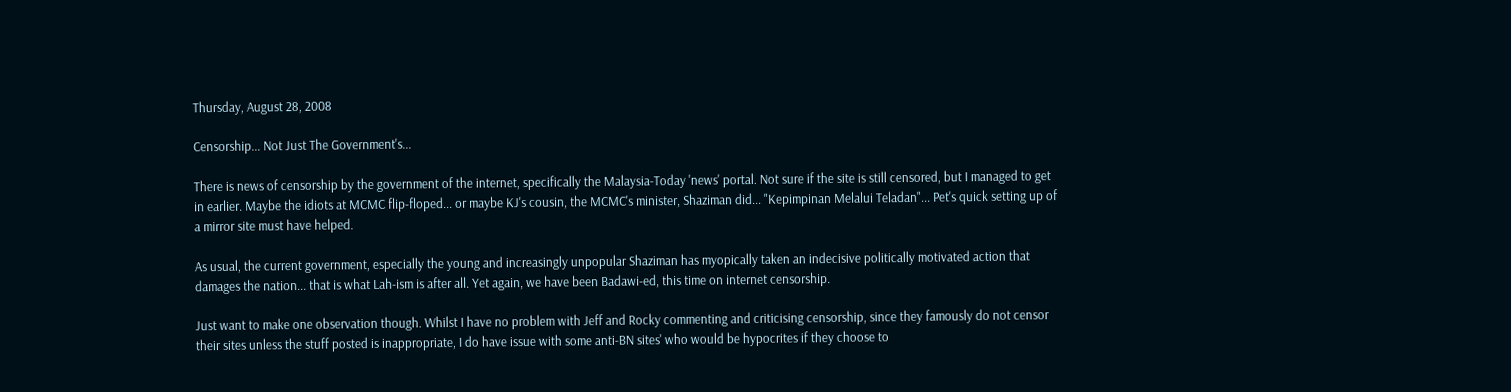Thursday, August 28, 2008

Censorship... Not Just The Government's...

There is news of censorship by the government of the internet, specifically the Malaysia-Today 'news' portal. Not sure if the site is still censored, but I managed to get in earlier. Maybe the idiots at MCMC flip-floped... or maybe KJ's cousin, the MCMC's minister, Shaziman did... "Kepimpinan Melalui Teladan"... Pet's quick setting up of a mirror site must have helped.

As usual, the current government, especially the young and increasingly unpopular Shaziman has myopically taken an indecisive politically motivated action that damages the nation... that is what Lah-ism is after all. Yet again, we have been Badawi-ed, this time on internet censorship.

Just want to make one observation though. Whilst I have no problem with Jeff and Rocky commenting and criticising censorship, since they famously do not censor their sites unless the stuff posted is inappropriate, I do have issue with some anti-BN sites' who would be hypocrites if they choose to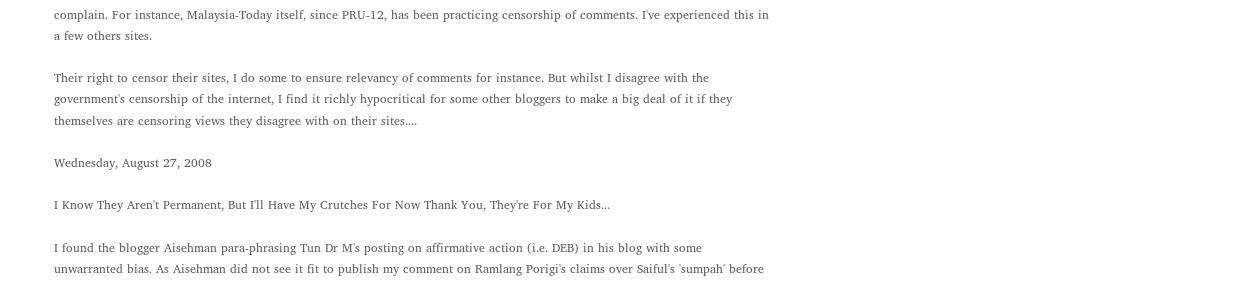complain. For instance, Malaysia-Today itself, since PRU-12, has been practicing censorship of comments. I've experienced this in a few others sites.

Their right to censor their sites, I do some to ensure relevancy of comments for instance. But whilst I disagree with the government's censorship of the internet, I find it richly hypocritical for some other bloggers to make a big deal of it if they themselves are censoring views they disagree with on their sites....

Wednesday, August 27, 2008

I Know They Aren't Permanent, But I'll Have My Crutches For Now Thank You, They're For My Kids...

I found the blogger Aisehman para-phrasing Tun Dr M's posting on affirmative action (i.e. DEB) in his blog with some unwarranted bias. As Aisehman did not see it fit to publish my comment on Ramlang Porigi's claims over Saiful's 'sumpah' before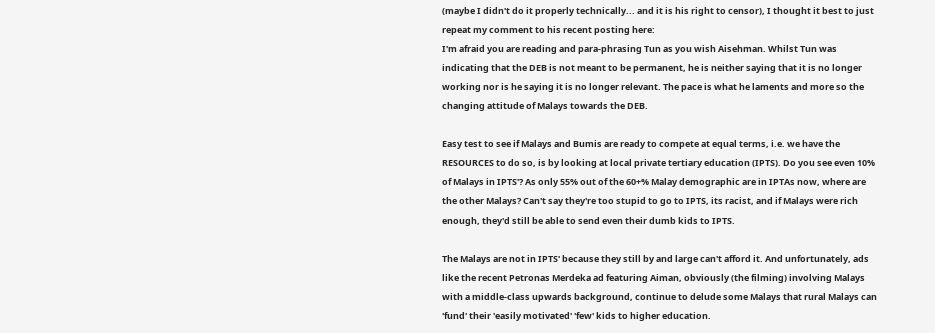(maybe I didn't do it properly technically... and it is his right to censor), I thought it best to just repeat my comment to his recent posting here:
I'm afraid you are reading and para-phrasing Tun as you wish Aisehman. Whilst Tun was indicating that the DEB is not meant to be permanent, he is neither saying that it is no longer working nor is he saying it is no longer relevant. The pace is what he laments and more so the changing attitude of Malays towards the DEB.

Easy test to see if Malays and Bumis are ready to compete at equal terms, i.e. we have the RESOURCES to do so, is by looking at local private tertiary education (IPTS). Do you see even 10% of Malays in IPTS'? As only 55% out of the 60+% Malay demographic are in IPTAs now, where are the other Malays? Can't say they're too stupid to go to IPTS, its racist, and if Malays were rich enough, they'd still be able to send even their dumb kids to IPTS.

The Malays are not in IPTS' because they still by and large can't afford it. And unfortunately, ads like the recent Petronas Merdeka ad featuring Aiman, obviously (the filming) involving Malays with a middle-class upwards background, continue to delude some Malays that rural Malays can 'fund' their 'easily motivated' 'few' kids to higher education.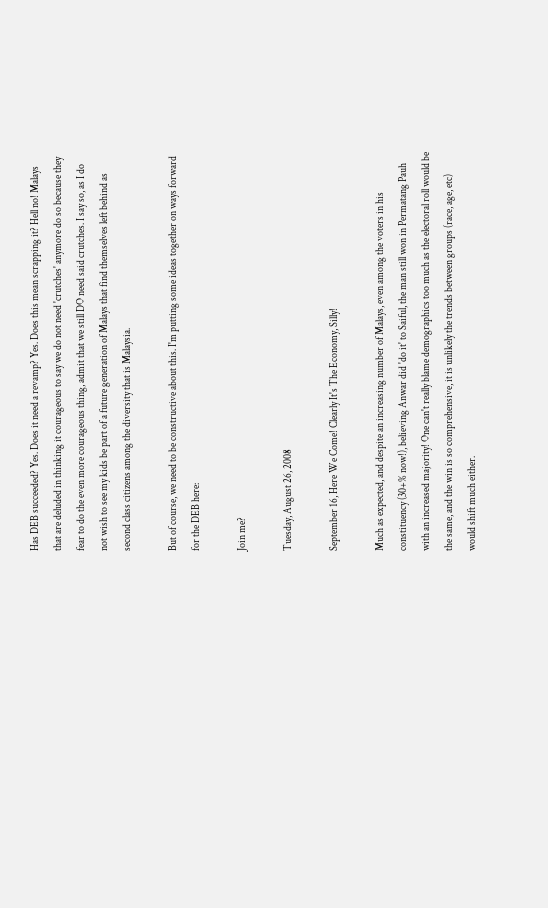Has DEB succeeded? Yes. Does it need a revamp? Yes. Does this mean scrapping it? Hell no! Malays that are deluded in thinking it courageous to say we do not need 'crutches' anymore do so because they fear to do the even more courageous thing, admit that we still DO need said crutches. I say so, as I do not wish to see my kids be part of a future generation of Malays that find themselves left behind as second class citizens among the diversity that is Malaysia.

But of course, we need to be constructive about this. I'm putting some ideas together on ways forward for the DEB here:

Join me?

Tuesday, August 26, 2008

September 16, Here We Come! Clearly It's The Economy, Silly!

Much as expected, and despite an increasing number of Malays, even among the voters in his constituency (30+% now!), believing Anwar did 'do it' to Saiful, the man still won in Permatang Pauh with an increased majority! One can't really blame demographics too much as the electoral roll would be the same, and the win is so comprehensive, it is unlikely the trends between groups (race, age, etc) would shift much either.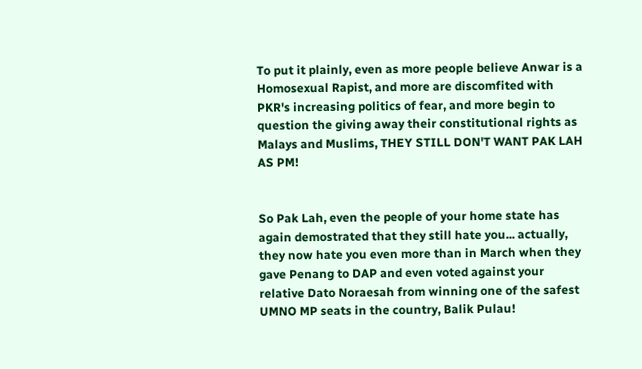To put it plainly, even as more people believe Anwar is a Homosexual Rapist, and more are discomfited with PKR's increasing politics of fear, and more begin to question the giving away their constitutional rights as Malays and Muslims, THEY STILL DON'T WANT PAK LAH AS PM!


So Pak Lah, even the people of your home state has again demostrated that they still hate you... actually, they now hate you even more than in March when they gave Penang to DAP and even voted against your relative Dato Noraesah from winning one of the safest UMNO MP seats in the country, Balik Pulau!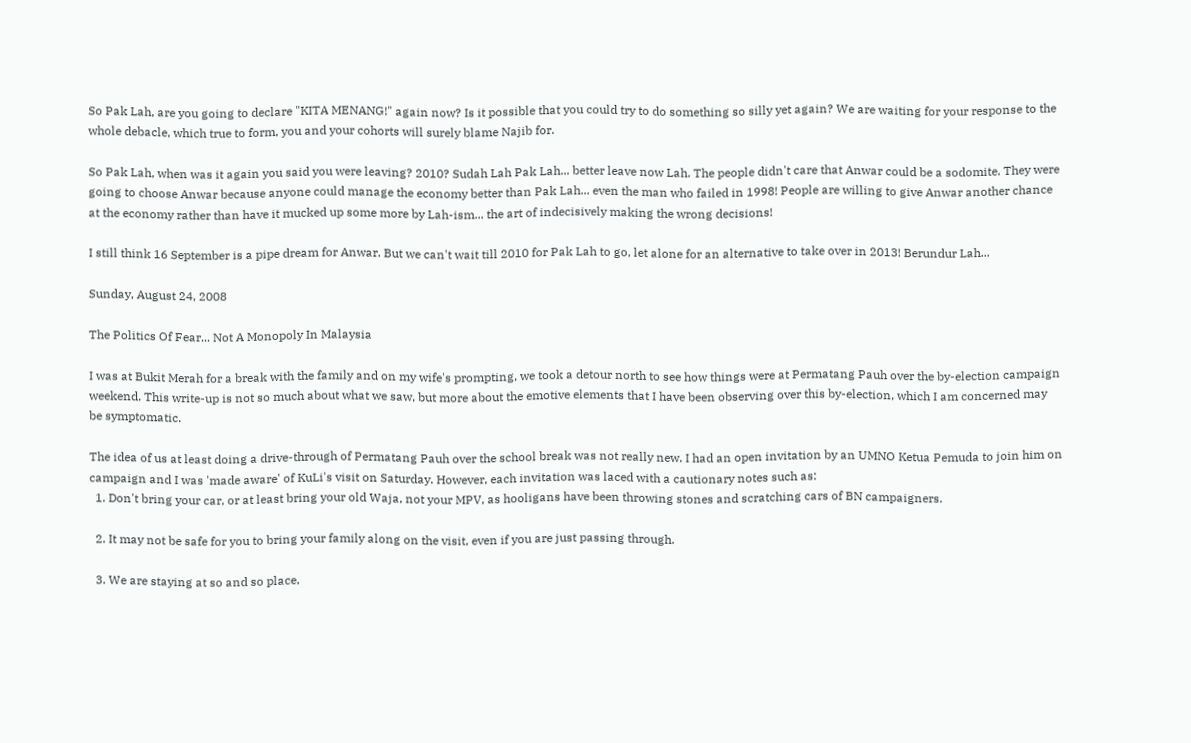So Pak Lah, are you going to declare "KITA MENANG!" again now? Is it possible that you could try to do something so silly yet again? We are waiting for your response to the whole debacle, which true to form, you and your cohorts will surely blame Najib for.

So Pak Lah, when was it again you said you were leaving? 2010? Sudah Lah Pak Lah... better leave now Lah. The people didn't care that Anwar could be a sodomite. They were going to choose Anwar because anyone could manage the economy better than Pak Lah... even the man who failed in 1998! People are willing to give Anwar another chance at the economy rather than have it mucked up some more by Lah-ism... the art of indecisively making the wrong decisions!

I still think 16 September is a pipe dream for Anwar. But we can't wait till 2010 for Pak Lah to go, let alone for an alternative to take over in 2013! Berundur Lah...

Sunday, August 24, 2008

The Politics Of Fear... Not A Monopoly In Malaysia

I was at Bukit Merah for a break with the family and on my wife's prompting, we took a detour north to see how things were at Permatang Pauh over the by-election campaign weekend. This write-up is not so much about what we saw, but more about the emotive elements that I have been observing over this by-election, which I am concerned may be symptomatic.

The idea of us at least doing a drive-through of Permatang Pauh over the school break was not really new. I had an open invitation by an UMNO Ketua Pemuda to join him on campaign and I was 'made aware' of KuLi's visit on Saturday. However, each invitation was laced with a cautionary notes such as:
  1. Don't bring your car, or at least bring your old Waja, not your MPV, as hooligans have been throwing stones and scratching cars of BN campaigners.

  2. It may not be safe for you to bring your family along on the visit, even if you are just passing through.

  3. We are staying at so and so place,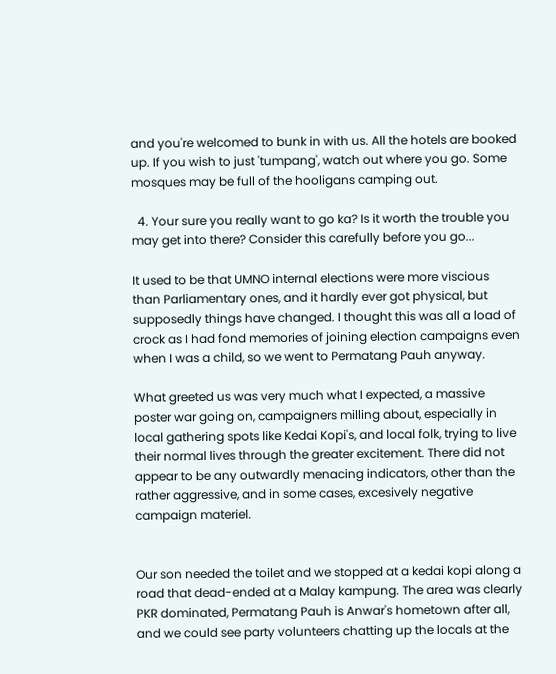and you're welcomed to bunk in with us. All the hotels are booked up. If you wish to just 'tumpang', watch out where you go. Some mosques may be full of the hooligans camping out.

  4. Your sure you really want to go ka? Is it worth the trouble you may get into there? Consider this carefully before you go...

It used to be that UMNO internal elections were more viscious than Parliamentary ones, and it hardly ever got physical, but supposedly things have changed. I thought this was all a load of crock as I had fond memories of joining election campaigns even when I was a child, so we went to Permatang Pauh anyway.

What greeted us was very much what I expected, a massive poster war going on, campaigners milling about, especially in local gathering spots like Kedai Kopi's, and local folk, trying to live their normal lives through the greater excitement. There did not appear to be any outwardly menacing indicators, other than the rather aggressive, and in some cases, excesively negative campaign materiel.


Our son needed the toilet and we stopped at a kedai kopi along a road that dead-ended at a Malay kampung. The area was clearly PKR dominated, Permatang Pauh is Anwar's hometown after all, and we could see party volunteers chatting up the locals at the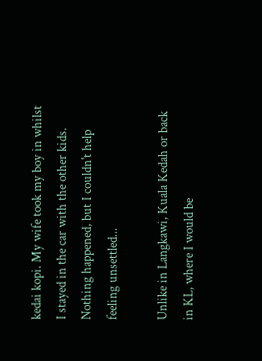kedai kopi. My wife took my boy in whilst I stayed in the car with the other kids. Nothing happened, but I couldn't help feeling unsettled...

Unlike in Langkawi, Kuala Kedah or back in KL, where I would be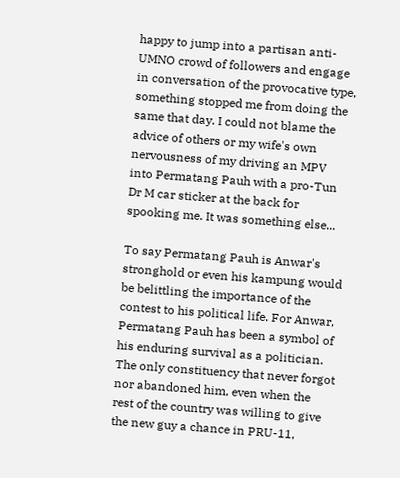happy to jump into a partisan anti-UMNO crowd of followers and engage in conversation of the provocative type, something stopped me from doing the same that day. I could not blame the advice of others or my wife's own nervousness of my driving an MPV into Permatang Pauh with a pro-Tun Dr M car sticker at the back for spooking me. It was something else...

To say Permatang Pauh is Anwar's stronghold or even his kampung would be belittling the importance of the contest to his political life. For Anwar, Permatang Pauh has been a symbol of his enduring survival as a politician. The only constituency that never forgot nor abandoned him, even when the rest of the country was willing to give the new guy a chance in PRU-11,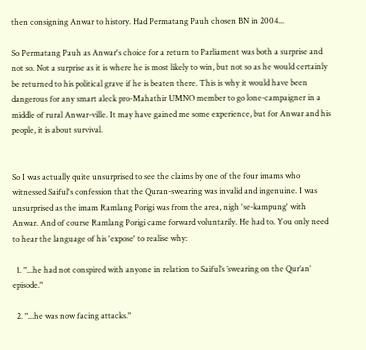then consigning Anwar to history. Had Permatang Pauh chosen BN in 2004...

So Permatang Pauh as Anwar's choice for a return to Parliament was both a surprise and not so. Not a surprise as it is where he is most likely to win, but not so as he would certainly be returned to his political grave if he is beaten there. This is why it would have been dangerous for any smart aleck pro-Mahathir UMNO member to go lone-campaigner in a middle of rural Anwar-ville. It may have gained me some experience, but for Anwar and his people, it is about survival.


So I was actually quite unsurprised to see the claims by one of the four imams who witnessed Saiful's confession that the Quran-swearing was invalid and ingenuine. I was unsurprised as the imam Ramlang Porigi was from the area, nigh 'se-kampung' with Anwar. And of course Ramlang Porigi came forward voluntarily. He had to. You only need to hear the language of his 'expose' to realise why:

  1. "...he had not conspired with anyone in relation to Saiful’s ’swearing on the Qur’an’ episode."

  2. "...he was now facing attacks."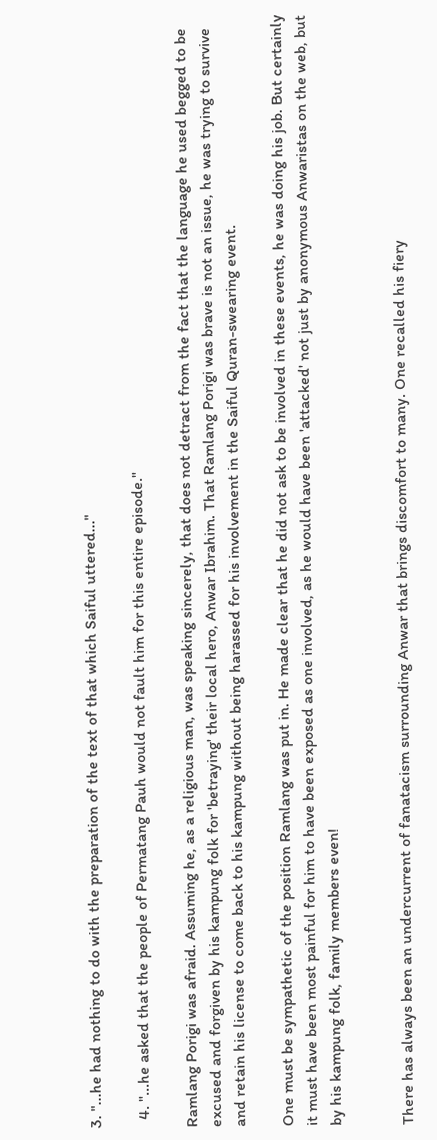3. "...he had nothing to do with the preparation of the text of that which Saiful uttered..."

  4. "...he asked that the people of Permatang Pauh would not fault him for this entire episode."

Ramlang Porigi was afraid. Assuming he, as a religious man, was speaking sincerely, that does not detract from the fact that the language he used begged to be excused and forgiven by his kampung folk for 'betraying' their local hero, Anwar Ibrahim. That Ramlang Porigi was brave is not an issue, he was trying to survive and retain his license to come back to his kampung without being harassed for his involvement in the Saiful Quran-swearing event.

One must be sympathetic of the position Ramlang was put in. He made clear that he did not ask to be involved in these events, he was doing his job. But certainly it must have been most painful for him to have been exposed as one involved, as he would have been 'attacked' not just by anonymous Anwaristas on the web, but by his kampung folk, family members even!


There has always been an undercurrent of fanatacism surrounding Anwar that brings discomfort to many. One recalled his fiery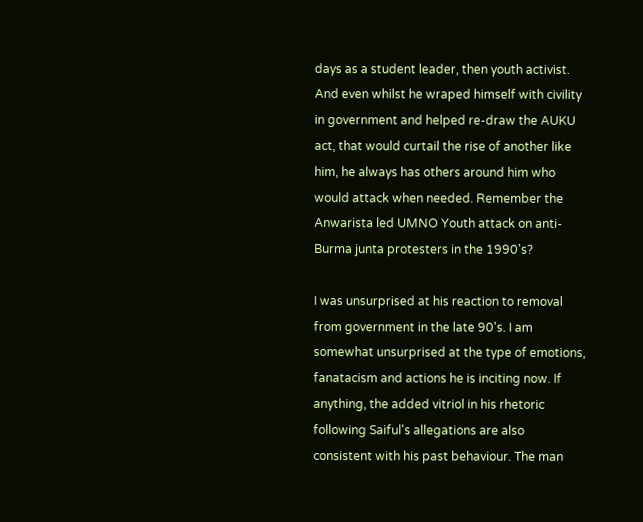days as a student leader, then youth activist. And even whilst he wraped himself with civility in government and helped re-draw the AUKU act, that would curtail the rise of another like him, he always has others around him who would attack when needed. Remember the Anwarista led UMNO Youth attack on anti-Burma junta protesters in the 1990's?

I was unsurprised at his reaction to removal from government in the late 90's. I am somewhat unsurprised at the type of emotions, fanatacism and actions he is inciting now. If anything, the added vitriol in his rhetoric following Saiful's allegations are also consistent with his past behaviour. The man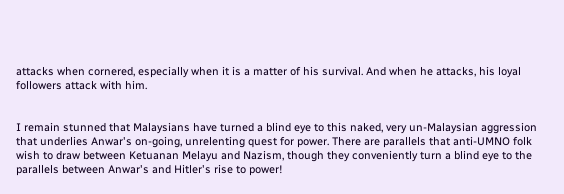attacks when cornered, especially when it is a matter of his survival. And when he attacks, his loyal followers attack with him.


I remain stunned that Malaysians have turned a blind eye to this naked, very un-Malaysian aggression that underlies Anwar's on-going, unrelenting quest for power. There are parallels that anti-UMNO folk wish to draw between Ketuanan Melayu and Nazism, though they conveniently turn a blind eye to the parallels between Anwar's and Hitler's rise to power!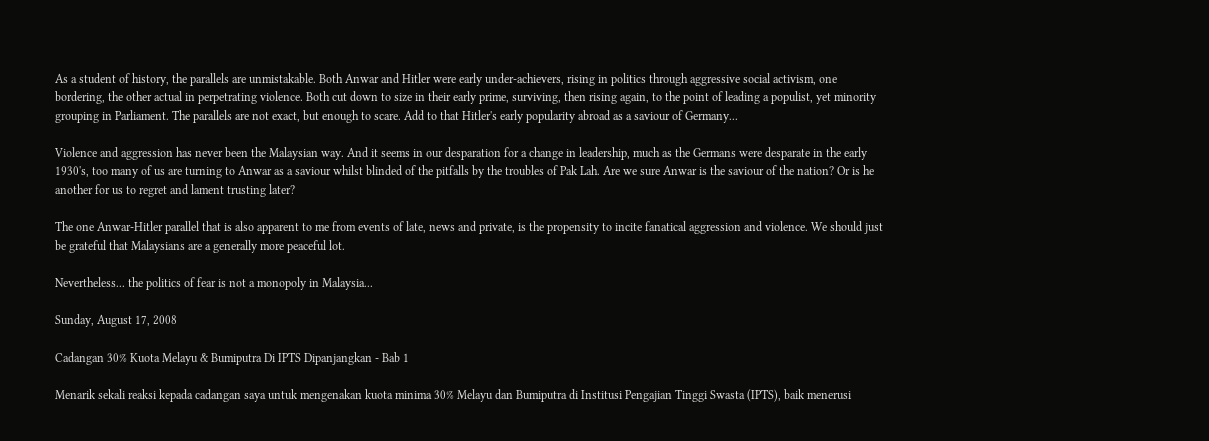As a student of history, the parallels are unmistakable. Both Anwar and Hitler were early under-achievers, rising in politics through aggressive social activism, one bordering, the other actual in perpetrating violence. Both cut down to size in their early prime, surviving, then rising again, to the point of leading a populist, yet minority grouping in Parliament. The parallels are not exact, but enough to scare. Add to that Hitler's early popularity abroad as a saviour of Germany...

Violence and aggression has never been the Malaysian way. And it seems in our desparation for a change in leadership, much as the Germans were desparate in the early 1930's, too many of us are turning to Anwar as a saviour whilst blinded of the pitfalls by the troubles of Pak Lah. Are we sure Anwar is the saviour of the nation? Or is he another for us to regret and lament trusting later?

The one Anwar-Hitler parallel that is also apparent to me from events of late, news and private, is the propensity to incite fanatical aggression and violence. We should just be grateful that Malaysians are a generally more peaceful lot.

Nevertheless... the politics of fear is not a monopoly in Malaysia...

Sunday, August 17, 2008

Cadangan 30% Kuota Melayu & Bumiputra Di IPTS Dipanjangkan - Bab 1

Menarik sekali reaksi kepada cadangan saya untuk mengenakan kuota minima 30% Melayu dan Bumiputra di Institusi Pengajian Tinggi Swasta (IPTS), baik menerusi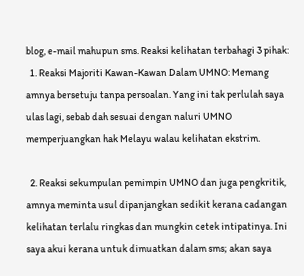blog, e-mail mahupun sms. Reaksi kelihatan terbahagi 3 pihak:
  1. Reaksi Majoriti Kawan-Kawan Dalam UMNO: Memang amnya bersetuju tanpa persoalan. Yang ini tak perlulah saya ulas lagi, sebab dah sesuai dengan naluri UMNO memperjuangkan hak Melayu walau kelihatan ekstrim.

  2. Reaksi sekumpulan pemimpin UMNO dan juga pengkritik, amnya meminta usul dipanjangkan sedikit kerana cadangan kelihatan terlalu ringkas dan mungkin cetek intipatinya. Ini saya akui kerana untuk dimuatkan dalam sms; akan saya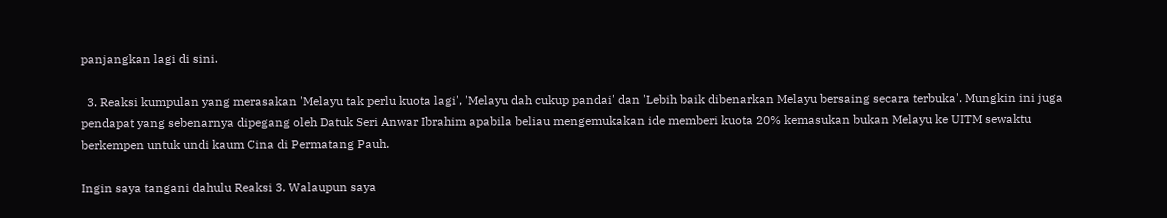panjangkan lagi di sini.

  3. Reaksi kumpulan yang merasakan 'Melayu tak perlu kuota lagi', 'Melayu dah cukup pandai' dan 'Lebih baik dibenarkan Melayu bersaing secara terbuka'. Mungkin ini juga pendapat yang sebenarnya dipegang oleh Datuk Seri Anwar Ibrahim apabila beliau mengemukakan ide memberi kuota 20% kemasukan bukan Melayu ke UITM sewaktu berkempen untuk undi kaum Cina di Permatang Pauh.

Ingin saya tangani dahulu Reaksi 3. Walaupun saya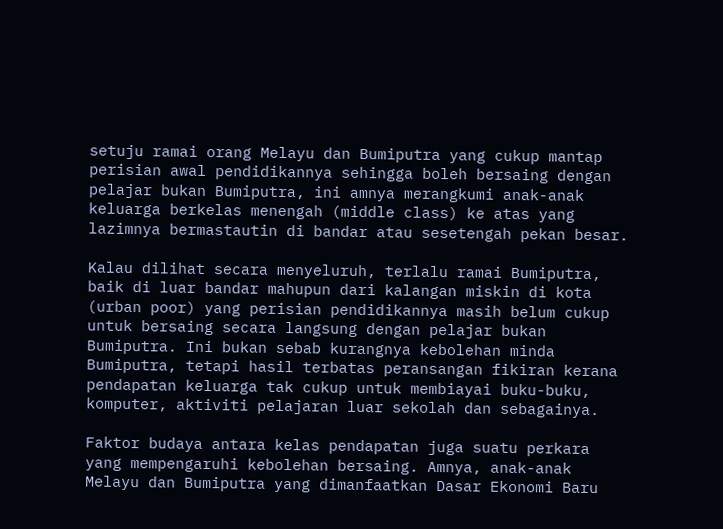setuju ramai orang Melayu dan Bumiputra yang cukup mantap perisian awal pendidikannya sehingga boleh bersaing dengan pelajar bukan Bumiputra, ini amnya merangkumi anak-anak keluarga berkelas menengah (middle class) ke atas yang lazimnya bermastautin di bandar atau sesetengah pekan besar.

Kalau dilihat secara menyeluruh, terlalu ramai Bumiputra, baik di luar bandar mahupun dari kalangan miskin di kota (urban poor) yang perisian pendidikannya masih belum cukup untuk bersaing secara langsung dengan pelajar bukan Bumiputra. Ini bukan sebab kurangnya kebolehan minda Bumiputra, tetapi hasil terbatas peransangan fikiran kerana pendapatan keluarga tak cukup untuk membiayai buku-buku, komputer, aktiviti pelajaran luar sekolah dan sebagainya.

Faktor budaya antara kelas pendapatan juga suatu perkara yang mempengaruhi kebolehan bersaing. Amnya, anak-anak Melayu dan Bumiputra yang dimanfaatkan Dasar Ekonomi Baru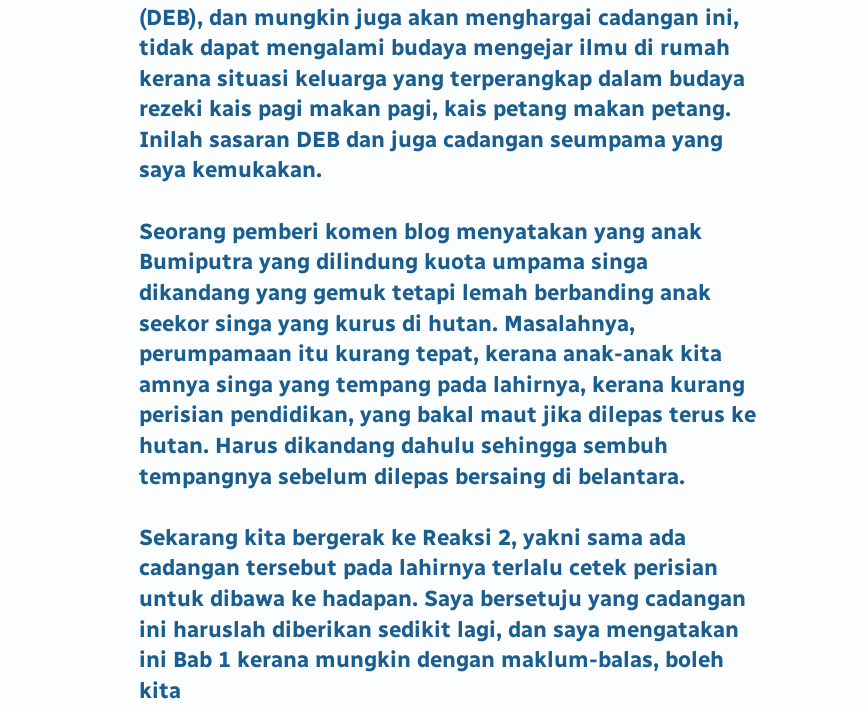(DEB), dan mungkin juga akan menghargai cadangan ini, tidak dapat mengalami budaya mengejar ilmu di rumah kerana situasi keluarga yang terperangkap dalam budaya rezeki kais pagi makan pagi, kais petang makan petang. Inilah sasaran DEB dan juga cadangan seumpama yang saya kemukakan.

Seorang pemberi komen blog menyatakan yang anak Bumiputra yang dilindung kuota umpama singa dikandang yang gemuk tetapi lemah berbanding anak seekor singa yang kurus di hutan. Masalahnya, perumpamaan itu kurang tepat, kerana anak-anak kita amnya singa yang tempang pada lahirnya, kerana kurang perisian pendidikan, yang bakal maut jika dilepas terus ke hutan. Harus dikandang dahulu sehingga sembuh tempangnya sebelum dilepas bersaing di belantara.

Sekarang kita bergerak ke Reaksi 2, yakni sama ada cadangan tersebut pada lahirnya terlalu cetek perisian untuk dibawa ke hadapan. Saya bersetuju yang cadangan ini haruslah diberikan sedikit lagi, dan saya mengatakan ini Bab 1 kerana mungkin dengan maklum-balas, boleh kita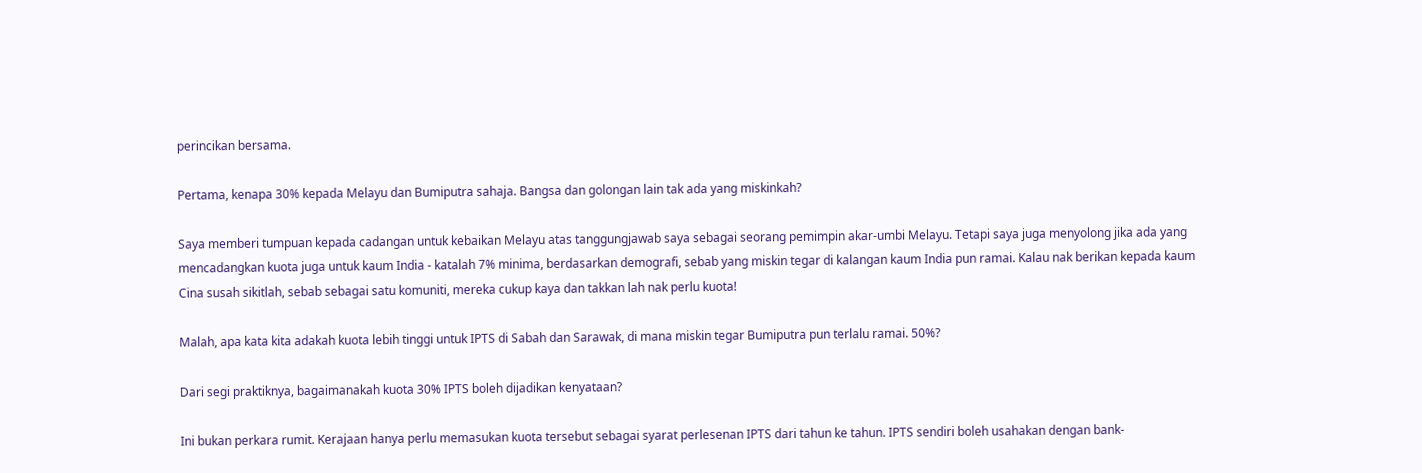perincikan bersama.

Pertama, kenapa 30% kepada Melayu dan Bumiputra sahaja. Bangsa dan golongan lain tak ada yang miskinkah?

Saya memberi tumpuan kepada cadangan untuk kebaikan Melayu atas tanggungjawab saya sebagai seorang pemimpin akar-umbi Melayu. Tetapi saya juga menyolong jika ada yang mencadangkan kuota juga untuk kaum India - katalah 7% minima, berdasarkan demografi, sebab yang miskin tegar di kalangan kaum India pun ramai. Kalau nak berikan kepada kaum Cina susah sikitlah, sebab sebagai satu komuniti, mereka cukup kaya dan takkan lah nak perlu kuota!

Malah, apa kata kita adakah kuota lebih tinggi untuk IPTS di Sabah dan Sarawak, di mana miskin tegar Bumiputra pun terlalu ramai. 50%?

Dari segi praktiknya, bagaimanakah kuota 30% IPTS boleh dijadikan kenyataan?

Ini bukan perkara rumit. Kerajaan hanya perlu memasukan kuota tersebut sebagai syarat perlesenan IPTS dari tahun ke tahun. IPTS sendiri boleh usahakan dengan bank-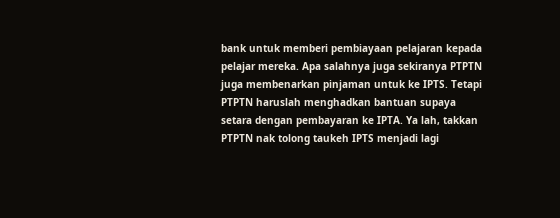bank untuk memberi pembiayaan pelajaran kepada pelajar mereka. Apa salahnya juga sekiranya PTPTN juga membenarkan pinjaman untuk ke IPTS. Tetapi PTPTN haruslah menghadkan bantuan supaya setara dengan pembayaran ke IPTA. Ya lah, takkan PTPTN nak tolong taukeh IPTS menjadi lagi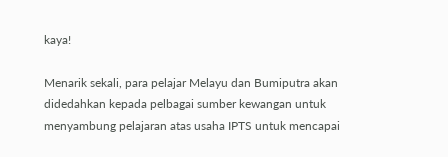kaya!

Menarik sekali, para pelajar Melayu dan Bumiputra akan didedahkan kepada pelbagai sumber kewangan untuk menyambung pelajaran atas usaha IPTS untuk mencapai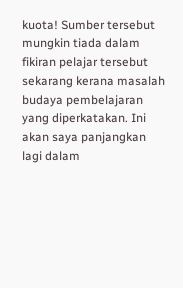kuota! Sumber tersebut mungkin tiada dalam fikiran pelajar tersebut sekarang kerana masalah budaya pembelajaran yang diperkatakan. Ini akan saya panjangkan lagi dalam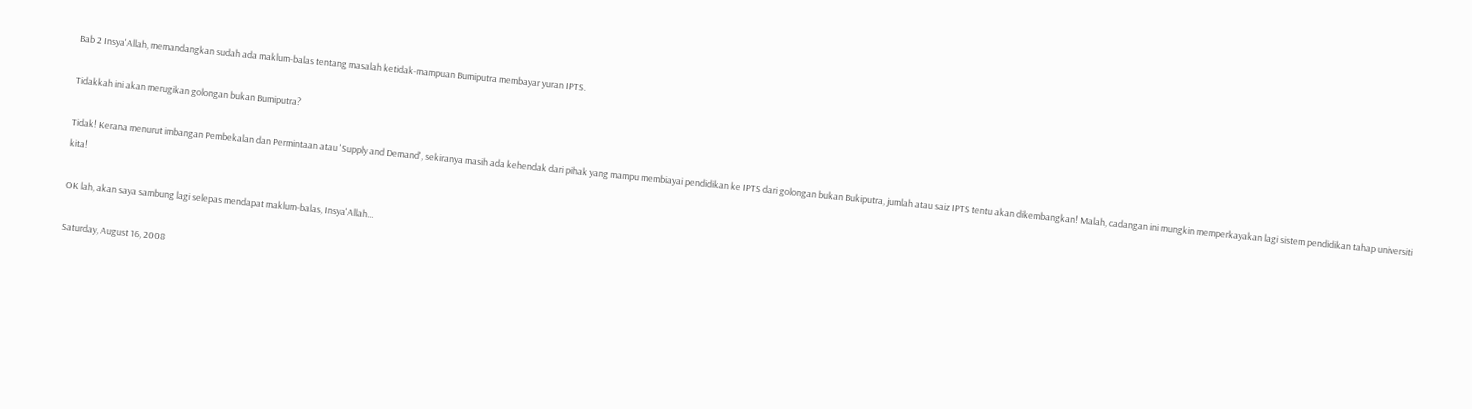Bab 2 Insya'Allah, memandangkan sudah ada maklum-balas tentang masalah ketidak-mampuan Bumiputra membayar yuran IPTS.

Tidakkah ini akan merugikan golongan bukan Bumiputra?

Tidak! Kerana menurut imbangan Pembekalan dan Permintaan atau 'Supply and Demand', sekiranya masih ada kehendak dari pihak yang mampu membiayai pendidikan ke IPTS dari golongan bukan Bukiputra, jumlah atau saiz IPTS tentu akan dikembangkan! Malah, cadangan ini mungkin memperkayakan lagi sistem pendidikan tahap universiti kita!

OK lah, akan saya sambung lagi selepas mendapat maklum-balas, Insya'Allah...

Saturday, August 16, 2008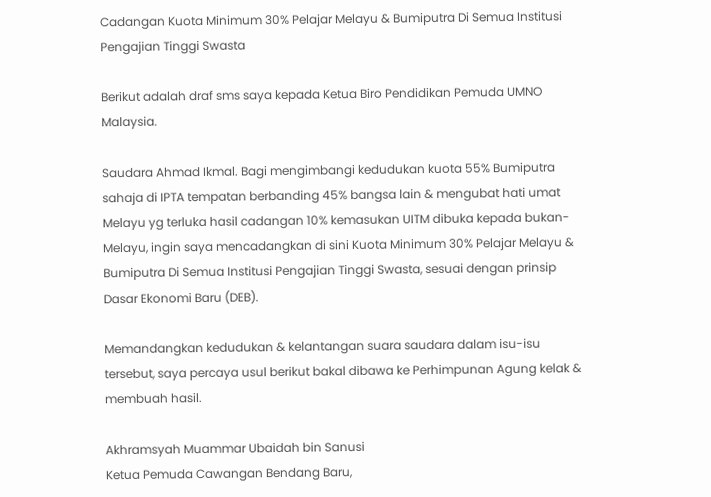Cadangan Kuota Minimum 30% Pelajar Melayu & Bumiputra Di Semua Institusi Pengajian Tinggi Swasta

Berikut adalah draf sms saya kepada Ketua Biro Pendidikan Pemuda UMNO Malaysia.

Saudara Ahmad Ikmal. Bagi mengimbangi kedudukan kuota 55% Bumiputra sahaja di IPTA tempatan berbanding 45% bangsa lain & mengubat hati umat Melayu yg terluka hasil cadangan 10% kemasukan UITM dibuka kepada bukan-Melayu, ingin saya mencadangkan di sini Kuota Minimum 30% Pelajar Melayu & Bumiputra Di Semua Institusi Pengajian Tinggi Swasta, sesuai dengan prinsip Dasar Ekonomi Baru (DEB).

Memandangkan kedudukan & kelantangan suara saudara dalam isu-isu tersebut, saya percaya usul berikut bakal dibawa ke Perhimpunan Agung kelak & membuah hasil.

Akhramsyah Muammar Ubaidah bin Sanusi
Ketua Pemuda Cawangan Bendang Baru,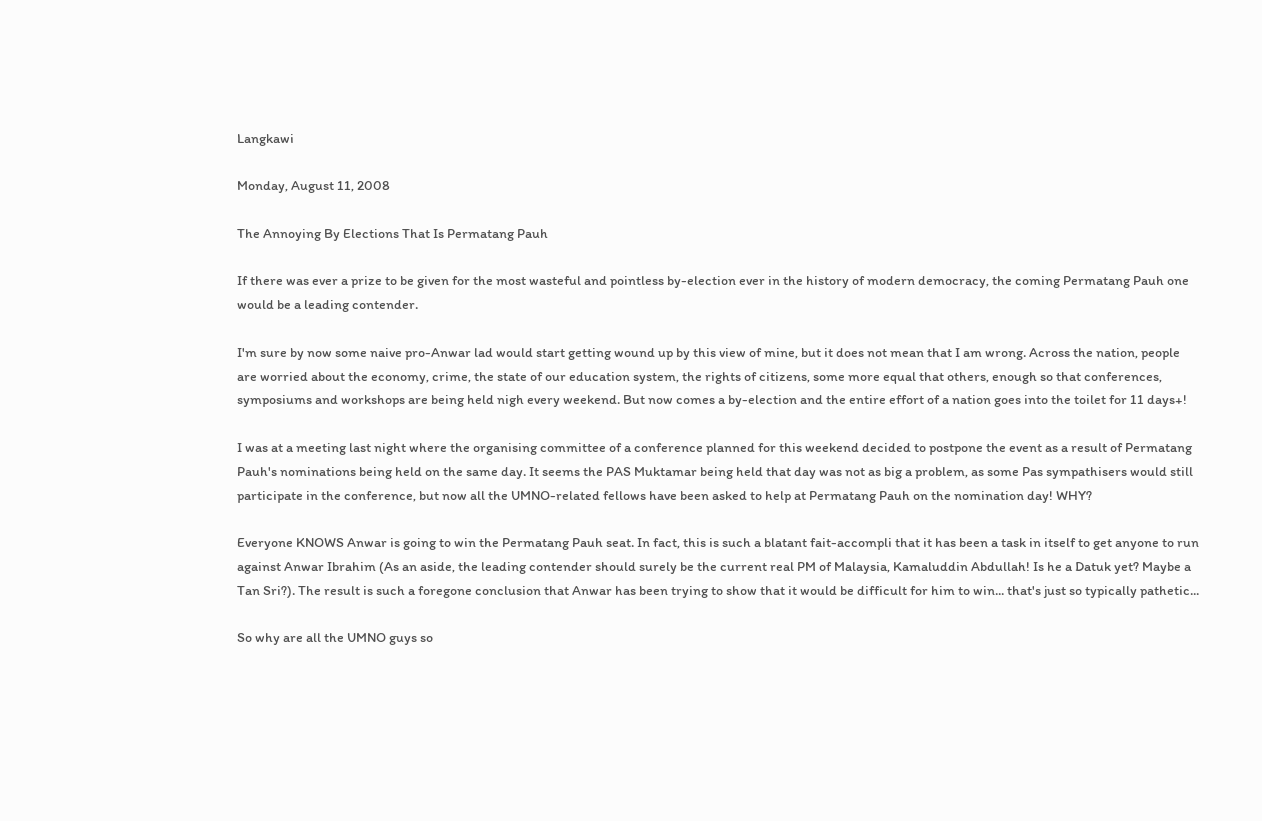Langkawi

Monday, August 11, 2008

The Annoying By Elections That Is Permatang Pauh

If there was ever a prize to be given for the most wasteful and pointless by-election ever in the history of modern democracy, the coming Permatang Pauh one would be a leading contender.

I'm sure by now some naive pro-Anwar lad would start getting wound up by this view of mine, but it does not mean that I am wrong. Across the nation, people are worried about the economy, crime, the state of our education system, the rights of citizens, some more equal that others, enough so that conferences, symposiums and workshops are being held nigh every weekend. But now comes a by-election and the entire effort of a nation goes into the toilet for 11 days+!

I was at a meeting last night where the organising committee of a conference planned for this weekend decided to postpone the event as a result of Permatang Pauh's nominations being held on the same day. It seems the PAS Muktamar being held that day was not as big a problem, as some Pas sympathisers would still participate in the conference, but now all the UMNO-related fellows have been asked to help at Permatang Pauh on the nomination day! WHY?

Everyone KNOWS Anwar is going to win the Permatang Pauh seat. In fact, this is such a blatant fait-accompli that it has been a task in itself to get anyone to run against Anwar Ibrahim (As an aside, the leading contender should surely be the current real PM of Malaysia, Kamaluddin Abdullah! Is he a Datuk yet? Maybe a Tan Sri?). The result is such a foregone conclusion that Anwar has been trying to show that it would be difficult for him to win... that's just so typically pathetic...

So why are all the UMNO guys so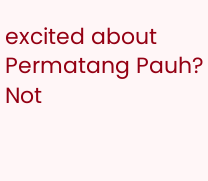excited about Permatang Pauh? Not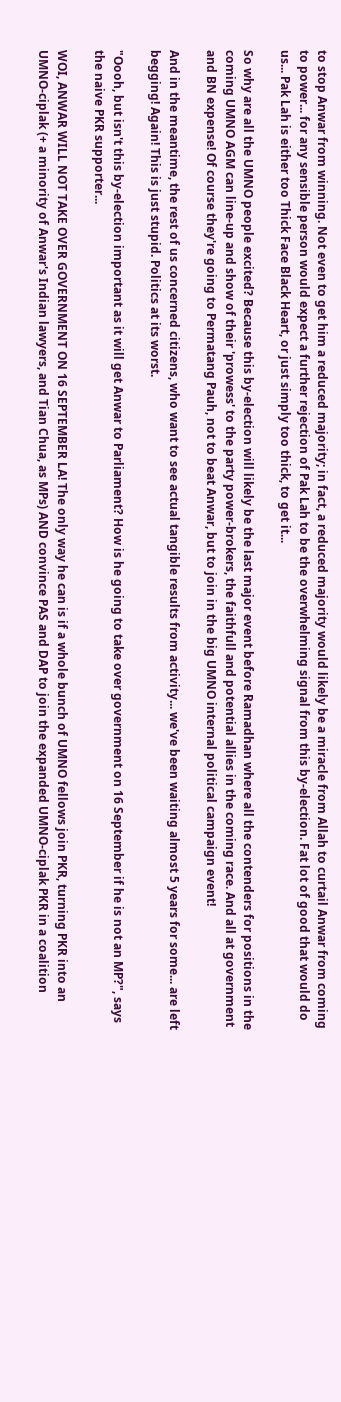to stop Anwar from winning. Not even to get him a reduced majority; in fact, a reduced majority would likely be a miracle from Allah to curtail Anwar from coming to power... for any sensible person would expect a further rejection of Pak Lah to be the overwhelming signal from this by-election. Fat lot of good that would do us... Pak Lah is either too Thick Face Black Heart, or just simply too thick, to get it...

So why are all the UMNO people excited? Because this by-election will likely be the last major event before Ramadhan where all the contenders for positions in the coming UMNO AGM can line-up and show of their 'prowess' to the party power-brokers, the faithfull and potential allies in the coming race. And all at government and BN expense! Of course they're going to Permatang Pauh, not to beat Anwar, but to join in the big UMNO internal political campaign event!

And in the meantime, the rest of us concerned citizens, who want to see actual tangible results from activity... we've been waiting almost 5 years for some... are left begging! Again! This is just stupid. Politics at its worst.

"Oooh, but isn't this by-election important as it will get Anwar to Parliament? How is he going to take over government on 16 September if he is not an MP?", says the naive PKR supporter...

WOI, ANWAR WILL NOT TAKE OVER GOVERNMENT ON 16 SEPTEMBER LA! The only way he can is if a whole bunch of UMNO fellows join PKR, turning PKR into an UMNO-ciplak (+ a minority of Anwar's Indian lawyers, and Tian Chua, as MPs) AND convince PAS and DAP to join the expanded UMNO-ciplak PKR in a coalition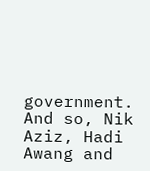government. And so, Nik Aziz, Hadi Awang and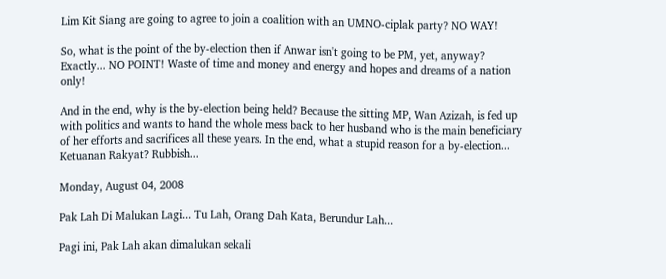Lim Kit Siang are going to agree to join a coalition with an UMNO-ciplak party? NO WAY!

So, what is the point of the by-election then if Anwar isn't going to be PM, yet, anyway? Exactly... NO POINT! Waste of time and money and energy and hopes and dreams of a nation only!

And in the end, why is the by-election being held? Because the sitting MP, Wan Azizah, is fed up with politics and wants to hand the whole mess back to her husband who is the main beneficiary of her efforts and sacrifices all these years. In the end, what a stupid reason for a by-election... Ketuanan Rakyat? Rubbish...

Monday, August 04, 2008

Pak Lah Di Malukan Lagi... Tu Lah, Orang Dah Kata, Berundur Lah...

Pagi ini, Pak Lah akan dimalukan sekali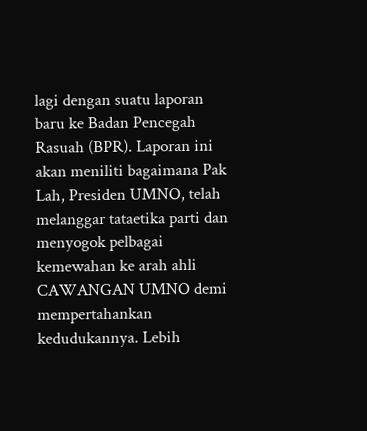lagi dengan suatu laporan baru ke Badan Pencegah Rasuah (BPR). Laporan ini akan meniliti bagaimana Pak Lah, Presiden UMNO, telah melanggar tataetika parti dan menyogok pelbagai kemewahan ke arah ahli CAWANGAN UMNO demi mempertahankan kedudukannya. Lebih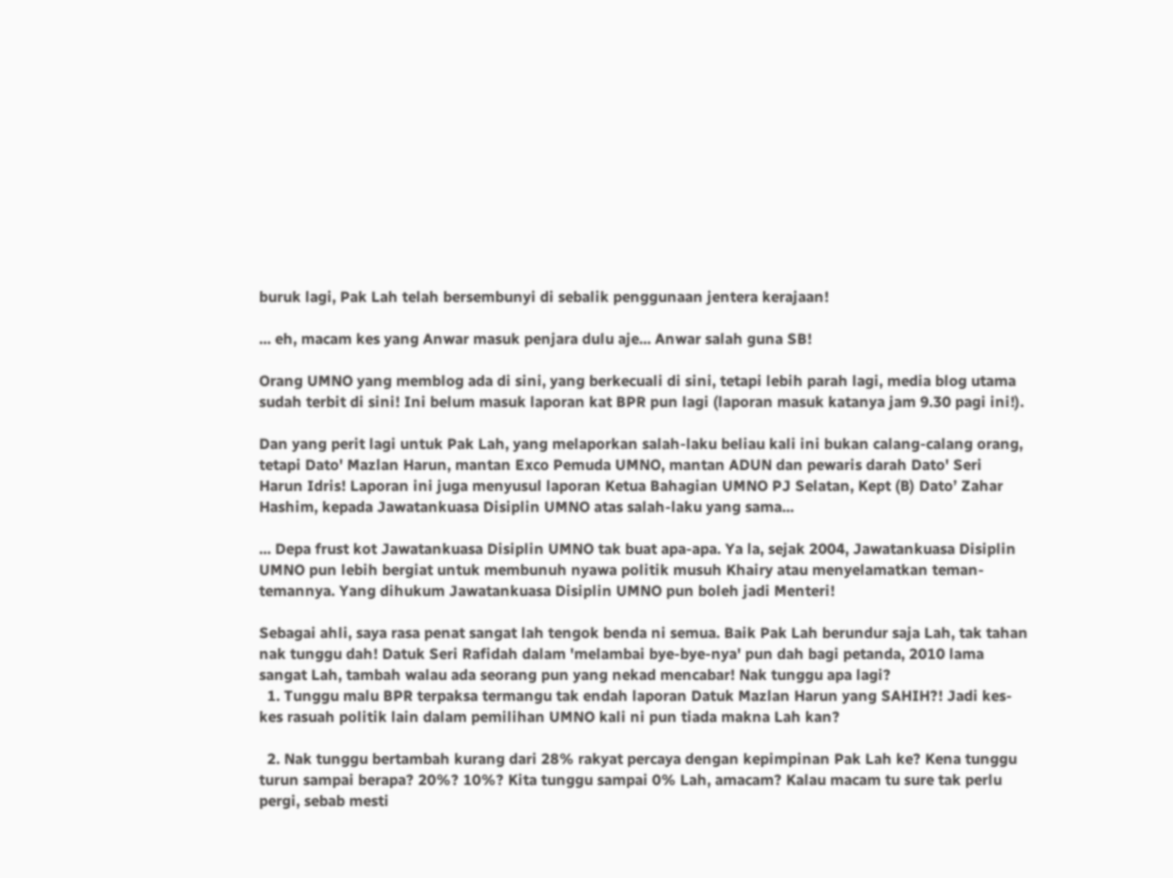buruk lagi, Pak Lah telah bersembunyi di sebalik penggunaan jentera kerajaan!

... eh, macam kes yang Anwar masuk penjara dulu aje... Anwar salah guna SB!

Orang UMNO yang memblog ada di sini, yang berkecuali di sini, tetapi lebih parah lagi, media blog utama sudah terbit di sini! Ini belum masuk laporan kat BPR pun lagi (laporan masuk katanya jam 9.30 pagi ini!).

Dan yang perit lagi untuk Pak Lah, yang melaporkan salah-laku beliau kali ini bukan calang-calang orang, tetapi Dato' Mazlan Harun, mantan Exco Pemuda UMNO, mantan ADUN dan pewaris darah Dato' Seri Harun Idris! Laporan ini juga menyusul laporan Ketua Bahagian UMNO PJ Selatan, Kept (B) Dato’ Zahar Hashim, kepada Jawatankuasa Disiplin UMNO atas salah-laku yang sama...

... Depa frust kot Jawatankuasa Disiplin UMNO tak buat apa-apa. Ya la, sejak 2004, Jawatankuasa Disiplin UMNO pun lebih bergiat untuk membunuh nyawa politik musuh Khairy atau menyelamatkan teman-temannya. Yang dihukum Jawatankuasa Disiplin UMNO pun boleh jadi Menteri!

Sebagai ahli, saya rasa penat sangat lah tengok benda ni semua. Baik Pak Lah berundur saja Lah, tak tahan nak tunggu dah! Datuk Seri Rafidah dalam 'melambai bye-bye-nya' pun dah bagi petanda, 2010 lama sangat Lah, tambah walau ada seorang pun yang nekad mencabar! Nak tunggu apa lagi?
  1. Tunggu malu BPR terpaksa termangu tak endah laporan Datuk Mazlan Harun yang SAHIH?! Jadi kes-kes rasuah politik lain dalam pemilihan UMNO kali ni pun tiada makna Lah kan?

  2. Nak tunggu bertambah kurang dari 28% rakyat percaya dengan kepimpinan Pak Lah ke? Kena tunggu turun sampai berapa? 20%? 10%? Kita tunggu sampai 0% Lah, amacam? Kalau macam tu sure tak perlu pergi, sebab mesti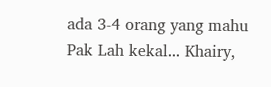ada 3-4 orang yang mahu Pak Lah kekal... Khairy,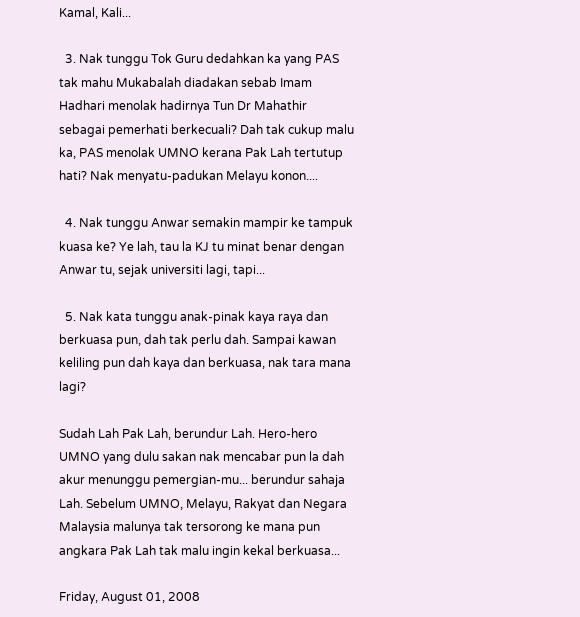Kamal, Kali...

  3. Nak tunggu Tok Guru dedahkan ka yang PAS tak mahu Mukabalah diadakan sebab Imam Hadhari menolak hadirnya Tun Dr Mahathir sebagai pemerhati berkecuali? Dah tak cukup malu ka, PAS menolak UMNO kerana Pak Lah tertutup hati? Nak menyatu-padukan Melayu konon....

  4. Nak tunggu Anwar semakin mampir ke tampuk kuasa ke? Ye lah, tau la KJ tu minat benar dengan Anwar tu, sejak universiti lagi, tapi...

  5. Nak kata tunggu anak-pinak kaya raya dan berkuasa pun, dah tak perlu dah. Sampai kawan keliling pun dah kaya dan berkuasa, nak tara mana lagi?

Sudah Lah Pak Lah, berundur Lah. Hero-hero UMNO yang dulu sakan nak mencabar pun la dah akur menunggu pemergian-mu... berundur sahaja Lah. Sebelum UMNO, Melayu, Rakyat dan Negara Malaysia malunya tak tersorong ke mana pun angkara Pak Lah tak malu ingin kekal berkuasa...

Friday, August 01, 2008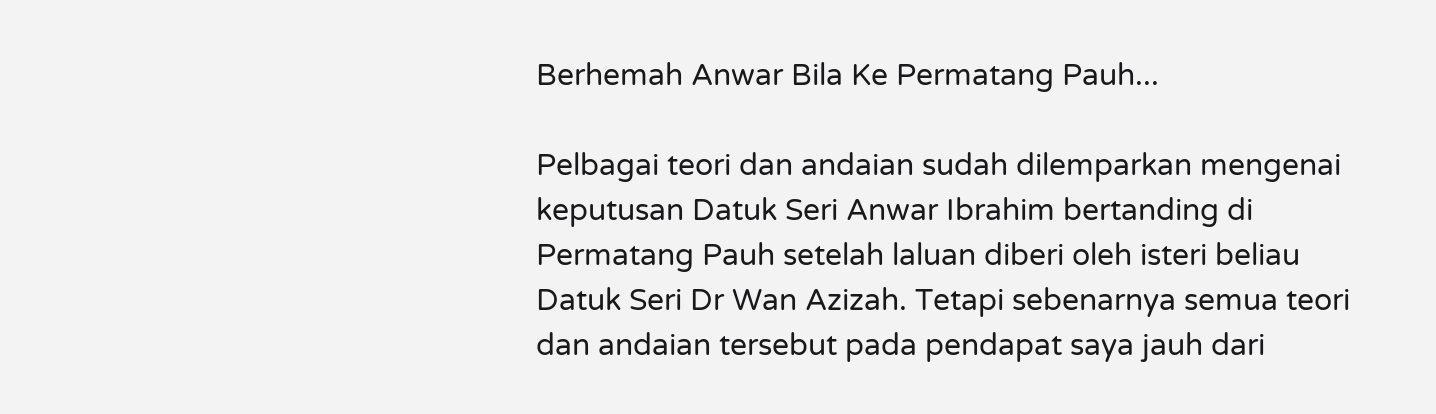Berhemah Anwar Bila Ke Permatang Pauh...

Pelbagai teori dan andaian sudah dilemparkan mengenai keputusan Datuk Seri Anwar Ibrahim bertanding di Permatang Pauh setelah laluan diberi oleh isteri beliau Datuk Seri Dr Wan Azizah. Tetapi sebenarnya semua teori dan andaian tersebut pada pendapat saya jauh dari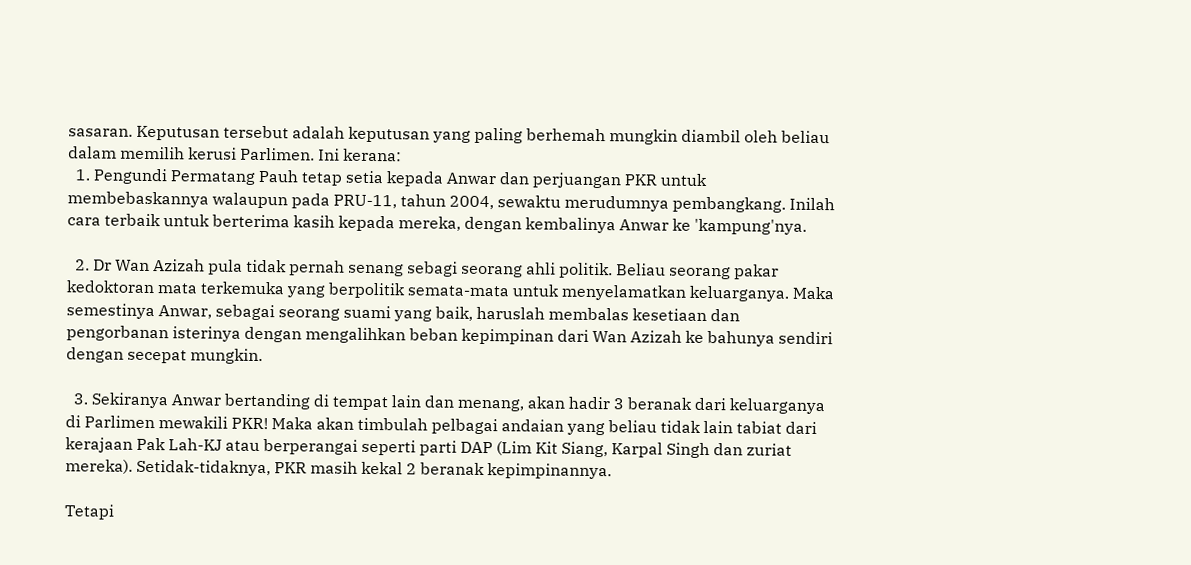sasaran. Keputusan tersebut adalah keputusan yang paling berhemah mungkin diambil oleh beliau dalam memilih kerusi Parlimen. Ini kerana:
  1. Pengundi Permatang Pauh tetap setia kepada Anwar dan perjuangan PKR untuk membebaskannya walaupun pada PRU-11, tahun 2004, sewaktu merudumnya pembangkang. Inilah cara terbaik untuk berterima kasih kepada mereka, dengan kembalinya Anwar ke 'kampung'nya.

  2. Dr Wan Azizah pula tidak pernah senang sebagi seorang ahli politik. Beliau seorang pakar kedoktoran mata terkemuka yang berpolitik semata-mata untuk menyelamatkan keluarganya. Maka semestinya Anwar, sebagai seorang suami yang baik, haruslah membalas kesetiaan dan pengorbanan isterinya dengan mengalihkan beban kepimpinan dari Wan Azizah ke bahunya sendiri dengan secepat mungkin.

  3. Sekiranya Anwar bertanding di tempat lain dan menang, akan hadir 3 beranak dari keluarganya di Parlimen mewakili PKR! Maka akan timbulah pelbagai andaian yang beliau tidak lain tabiat dari kerajaan Pak Lah-KJ atau berperangai seperti parti DAP (Lim Kit Siang, Karpal Singh dan zuriat mereka). Setidak-tidaknya, PKR masih kekal 2 beranak kepimpinannya.

Tetapi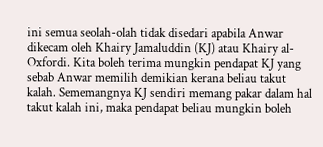ini semua seolah-olah tidak disedari apabila Anwar dikecam oleh Khairy Jamaluddin (KJ) atau Khairy al-Oxfordi. Kita boleh terima mungkin pendapat KJ yang sebab Anwar memilih demikian kerana beliau takut kalah. Sememangnya KJ sendiri memang pakar dalam hal takut kalah ini, maka pendapat beliau mungkin boleh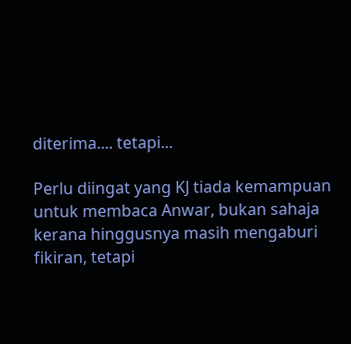diterima.... tetapi...

Perlu diingat yang KJ tiada kemampuan untuk membaca Anwar, bukan sahaja kerana hinggusnya masih mengaburi fikiran, tetapi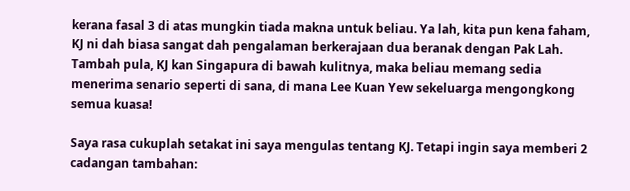kerana fasal 3 di atas mungkin tiada makna untuk beliau. Ya lah, kita pun kena faham, KJ ni dah biasa sangat dah pengalaman berkerajaan dua beranak dengan Pak Lah. Tambah pula, KJ kan Singapura di bawah kulitnya, maka beliau memang sedia menerima senario seperti di sana, di mana Lee Kuan Yew sekeluarga mengongkong semua kuasa!

Saya rasa cukuplah setakat ini saya mengulas tentang KJ. Tetapi ingin saya memberi 2 cadangan tambahan: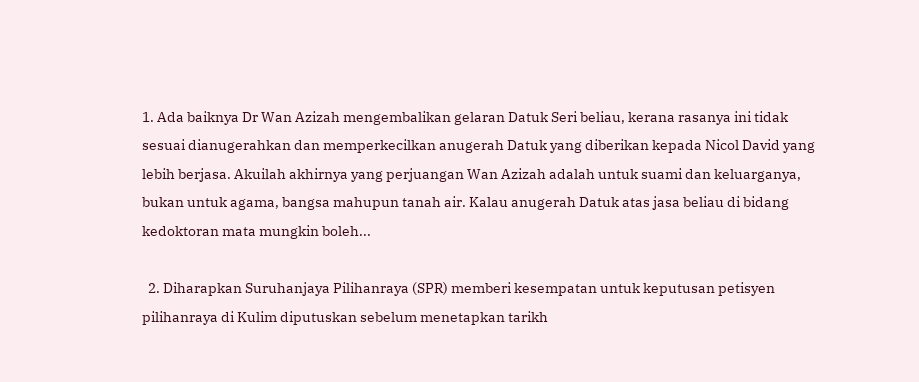1. Ada baiknya Dr Wan Azizah mengembalikan gelaran Datuk Seri beliau, kerana rasanya ini tidak sesuai dianugerahkan dan memperkecilkan anugerah Datuk yang diberikan kepada Nicol David yang lebih berjasa. Akuilah akhirnya yang perjuangan Wan Azizah adalah untuk suami dan keluarganya, bukan untuk agama, bangsa mahupun tanah air. Kalau anugerah Datuk atas jasa beliau di bidang kedoktoran mata mungkin boleh...

  2. Diharapkan Suruhanjaya Pilihanraya (SPR) memberi kesempatan untuk keputusan petisyen pilihanraya di Kulim diputuskan sebelum menetapkan tarikh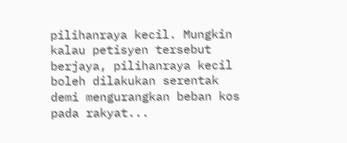pilihanraya kecil. Mungkin kalau petisyen tersebut berjaya, pilihanraya kecil boleh dilakukan serentak demi mengurangkan beban kos pada rakyat...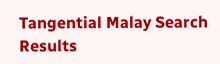Tangential Malay Search Results